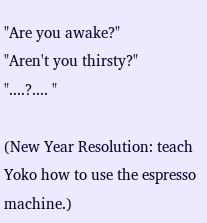"Are you awake?"
"Aren't you thirsty?"
"....?.... "

(New Year Resolution: teach Yoko how to use the espresso machine.)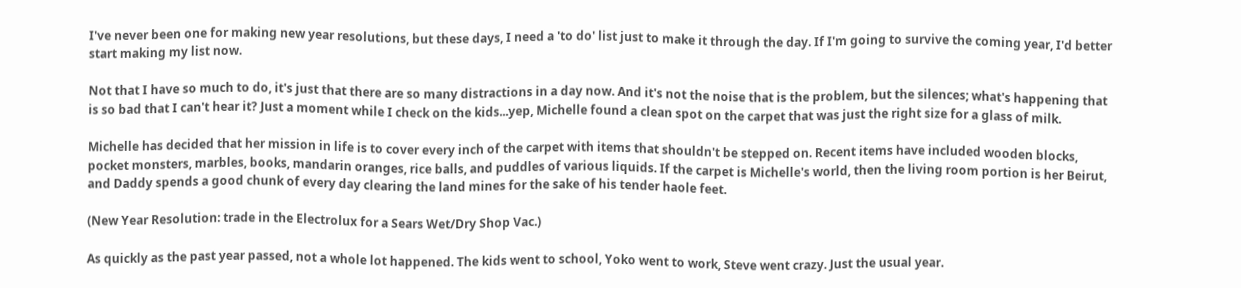I've never been one for making new year resolutions, but these days, I need a 'to do' list just to make it through the day. If I'm going to survive the coming year, I'd better start making my list now.

Not that I have so much to do, it's just that there are so many distractions in a day now. And it's not the noise that is the problem, but the silences; what's happening that is so bad that I can't hear it? Just a moment while I check on the kids...yep, Michelle found a clean spot on the carpet that was just the right size for a glass of milk.

Michelle has decided that her mission in life is to cover every inch of the carpet with items that shouldn't be stepped on. Recent items have included wooden blocks, pocket monsters, marbles, books, mandarin oranges, rice balls, and puddles of various liquids. If the carpet is Michelle's world, then the living room portion is her Beirut, and Daddy spends a good chunk of every day clearing the land mines for the sake of his tender haole feet.

(New Year Resolution: trade in the Electrolux for a Sears Wet/Dry Shop Vac.)

As quickly as the past year passed, not a whole lot happened. The kids went to school, Yoko went to work, Steve went crazy. Just the usual year.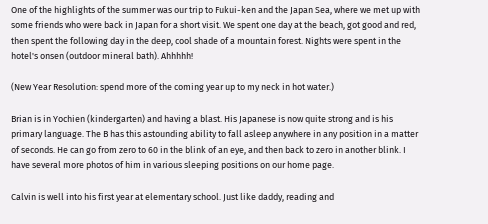One of the highlights of the summer was our trip to Fukui-ken and the Japan Sea, where we met up with some friends who were back in Japan for a short visit. We spent one day at the beach, got good and red, then spent the following day in the deep, cool shade of a mountain forest. Nights were spent in the hotel's onsen (outdoor mineral bath). Ahhhhh!

(New Year Resolution: spend more of the coming year up to my neck in hot water.)

Brian is in Yochien (kindergarten) and having a blast. His Japanese is now quite strong and is his primary language. The B has this astounding ability to fall asleep anywhere in any position in a matter of seconds. He can go from zero to 60 in the blink of an eye, and then back to zero in another blink. I have several more photos of him in various sleeping positions on our home page.

Calvin is well into his first year at elementary school. Just like daddy, reading and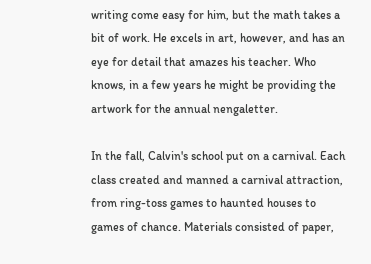writing come easy for him, but the math takes a bit of work. He excels in art, however, and has an eye for detail that amazes his teacher. Who knows, in a few years he might be providing the artwork for the annual nengaletter.

In the fall, Calvin's school put on a carnival. Each class created and manned a carnival attraction, from ring-toss games to haunted houses to games of chance. Materials consisted of paper,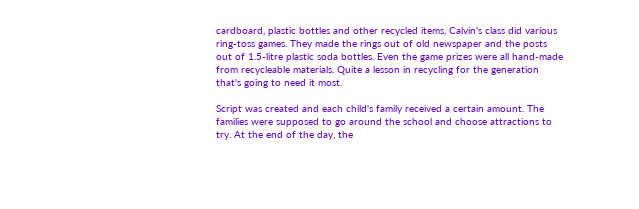cardboard, plastic bottles and other recycled items, Calvin's class did various ring-toss games. They made the rings out of old newspaper and the posts out of 1.5-litre plastic soda bottles. Even the game prizes were all hand-made from recycleable materials. Quite a lesson in recycling for the generation that's going to need it most.

Script was created and each child's family received a certain amount. The families were supposed to go around the school and choose attractions to try. At the end of the day, the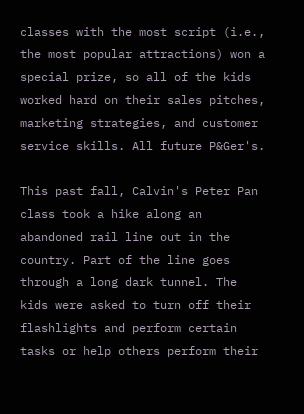classes with the most script (i.e., the most popular attractions) won a special prize, so all of the kids worked hard on their sales pitches, marketing strategies, and customer service skills. All future P&Ger's.

This past fall, Calvin's Peter Pan class took a hike along an abandoned rail line out in the country. Part of the line goes through a long dark tunnel. The kids were asked to turn off their flashlights and perform certain tasks or help others perform their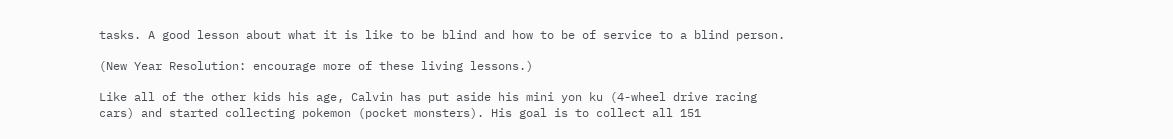tasks. A good lesson about what it is like to be blind and how to be of service to a blind person.

(New Year Resolution: encourage more of these living lessons.)

Like all of the other kids his age, Calvin has put aside his mini yon ku (4-wheel drive racing cars) and started collecting pokemon (pocket monsters). His goal is to collect all 151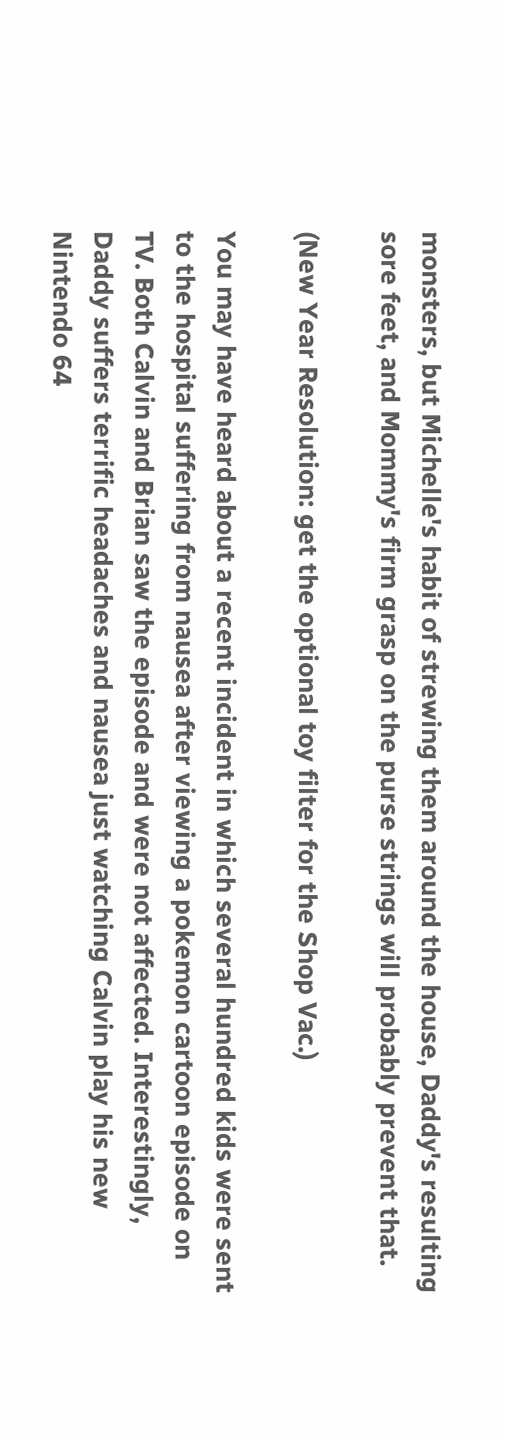monsters, but Michelle's habit of strewing them around the house, Daddy's resulting sore feet, and Mommy's firm grasp on the purse strings will probably prevent that.

(New Year Resolution: get the optional toy filter for the Shop Vac.)

You may have heard about a recent incident in which several hundred kids were sent to the hospital suffering from nausea after viewing a pokemon cartoon episode on TV. Both Calvin and Brian saw the episode and were not affected. Interestingly, Daddy suffers terrific headaches and nausea just watching Calvin play his new Nintendo 64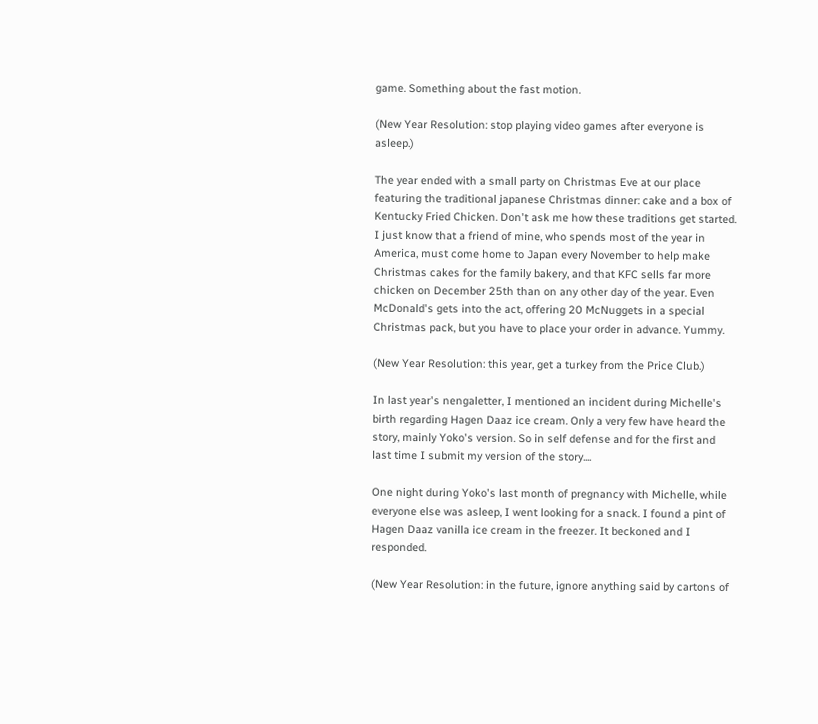game. Something about the fast motion.

(New Year Resolution: stop playing video games after everyone is asleep.)

The year ended with a small party on Christmas Eve at our place featuring the traditional japanese Christmas dinner: cake and a box of Kentucky Fried Chicken. Don't ask me how these traditions get started. I just know that a friend of mine, who spends most of the year in America, must come home to Japan every November to help make Christmas cakes for the family bakery, and that KFC sells far more chicken on December 25th than on any other day of the year. Even McDonald's gets into the act, offering 20 McNuggets in a special Christmas pack, but you have to place your order in advance. Yummy.

(New Year Resolution: this year, get a turkey from the Price Club.)

In last year's nengaletter, I mentioned an incident during Michelle's birth regarding Hagen Daaz ice cream. Only a very few have heard the story, mainly Yoko's version. So in self defense and for the first and last time I submit my version of the story....

One night during Yoko's last month of pregnancy with Michelle, while everyone else was asleep, I went looking for a snack. I found a pint of Hagen Daaz vanilla ice cream in the freezer. It beckoned and I responded.

(New Year Resolution: in the future, ignore anything said by cartons of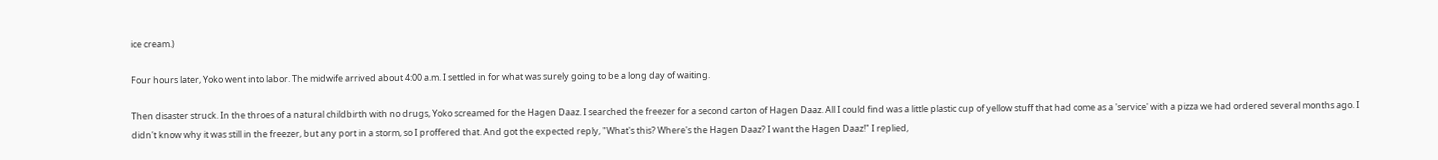ice cream.)

Four hours later, Yoko went into labor. The midwife arrived about 4:00 a.m. I settled in for what was surely going to be a long day of waiting.

Then disaster struck. In the throes of a natural childbirth with no drugs, Yoko screamed for the Hagen Daaz. I searched the freezer for a second carton of Hagen Daaz. All I could find was a little plastic cup of yellow stuff that had come as a 'service' with a pizza we had ordered several months ago. I didn't know why it was still in the freezer, but any port in a storm, so I proffered that. And got the expected reply, "What's this? Where's the Hagen Daaz? I want the Hagen Daaz!" I replied,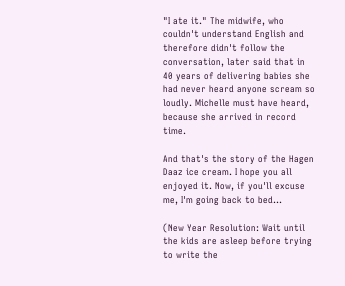"I ate it." The midwife, who couldn't understand English and therefore didn't follow the conversation, later said that in 40 years of delivering babies she had never heard anyone scream so loudly. Michelle must have heard, because she arrived in record time.

And that's the story of the Hagen Daaz ice cream. I hope you all enjoyed it. Now, if you'll excuse me, I'm going back to bed...

(New Year Resolution: Wait until the kids are asleep before trying to write the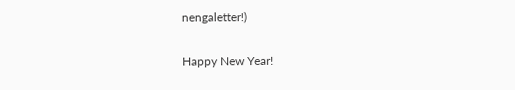nengaletter!)

Happy New Year!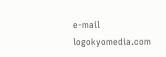e-mail logokyomedia.com